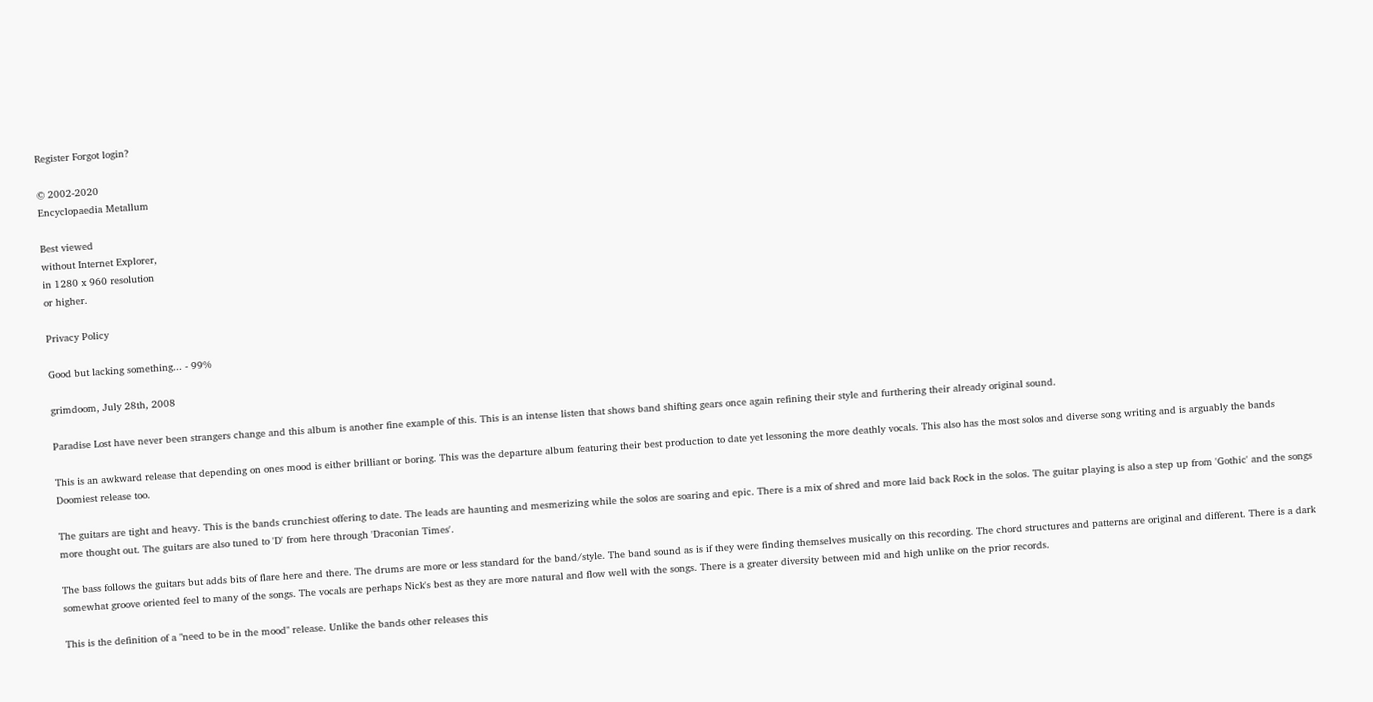Register Forgot login?

© 2002-2020
Encyclopaedia Metallum

Best viewed
without Internet Explorer,
in 1280 x 960 resolution
or higher.

Privacy Policy

Good but lacking something... - 99%

grimdoom, July 28th, 2008

Paradise Lost have never been strangers change and this album is another fine example of this. This is an intense listen that shows band shifting gears once again refining their style and furthering their already original sound.

This is an awkward release that depending on ones mood is either brilliant or boring. This was the departure album featuring their best production to date yet lessoning the more deathly vocals. This also has the most solos and diverse song writing and is arguably the bands Doomiest release too.

The guitars are tight and heavy. This is the bands crunchiest offering to date. The leads are haunting and mesmerizing while the solos are soaring and epic. There is a mix of shred and more laid back Rock in the solos. The guitar playing is also a step up from 'Gothic' and the songs more thought out. The guitars are also tuned to 'D' from here through 'Draconian Times'.

The bass follows the guitars but adds bits of flare here and there. The drums are more or less standard for the band/style. The band sound as is if they were finding themselves musically on this recording. The chord structures and patterns are original and different. There is a dark somewhat groove oriented feel to many of the songs. The vocals are perhaps Nick's best as they are more natural and flow well with the songs. There is a greater diversity between mid and high unlike on the prior records.

This is the definition of a "need to be in the mood" release. Unlike the bands other releases this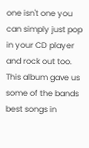one isn't one you can simply just pop in your CD player and rock out too. This album gave us some of the bands best songs in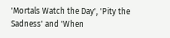'Mortals Watch the Day', 'Pity the Sadness' and 'When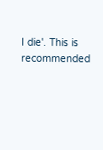I die'. This is recommended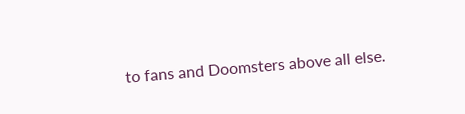to fans and Doomsters above all else.